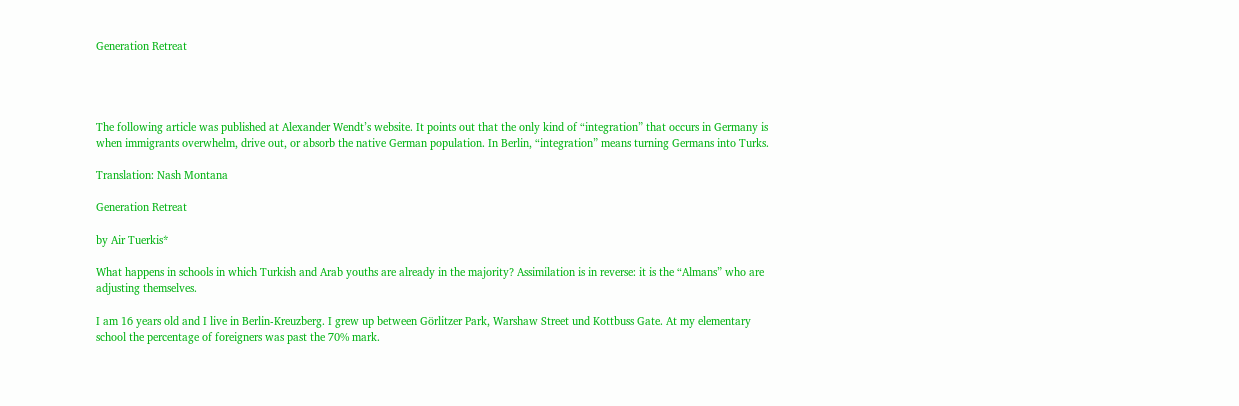Generation Retreat




The following article was published at Alexander Wendt’s website. It points out that the only kind of “integration” that occurs in Germany is when immigrants overwhelm, drive out, or absorb the native German population. In Berlin, “integration” means turning Germans into Turks.

Translation: Nash Montana

Generation Retreat

by Air Tuerkis*

What happens in schools in which Turkish and Arab youths are already in the majority? Assimilation is in reverse: it is the “Almans” who are adjusting themselves.

I am 16 years old and I live in Berlin-Kreuzberg. I grew up between Görlitzer Park, Warshaw Street und Kottbuss Gate. At my elementary school the percentage of foreigners was past the 70% mark.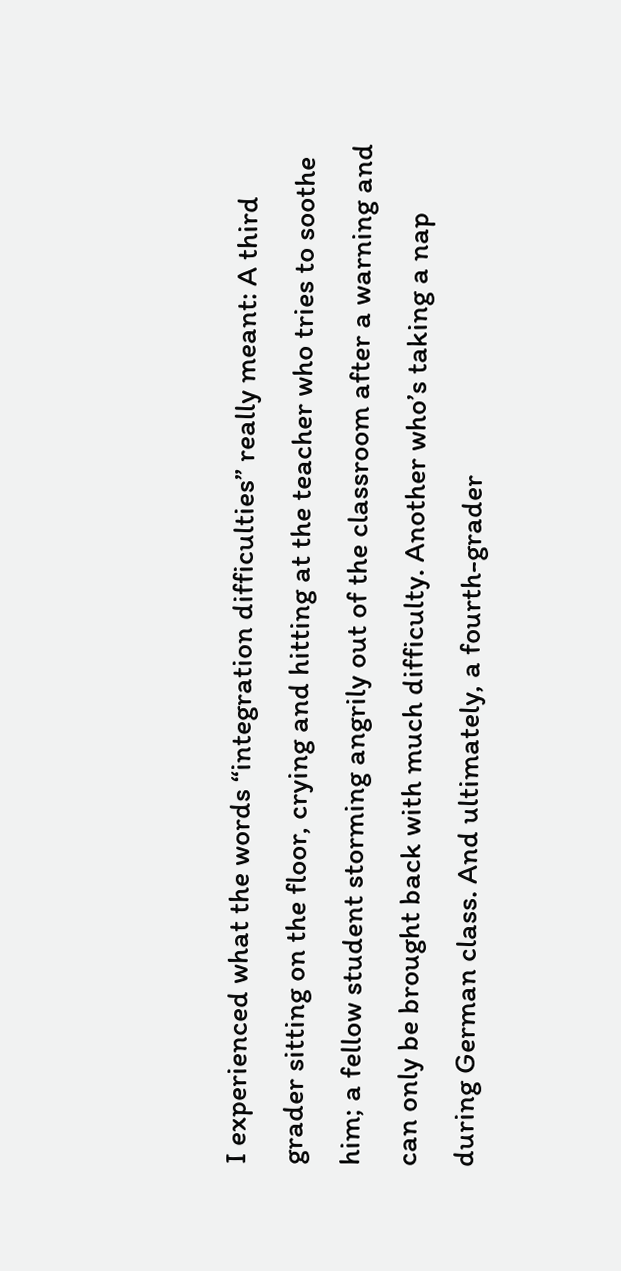I experienced what the words “integration difficulties” really meant: A third grader sitting on the floor, crying and hitting at the teacher who tries to soothe him; a fellow student storming angrily out of the classroom after a warning and can only be brought back with much difficulty. Another who’s taking a nap during German class. And ultimately, a fourth-grader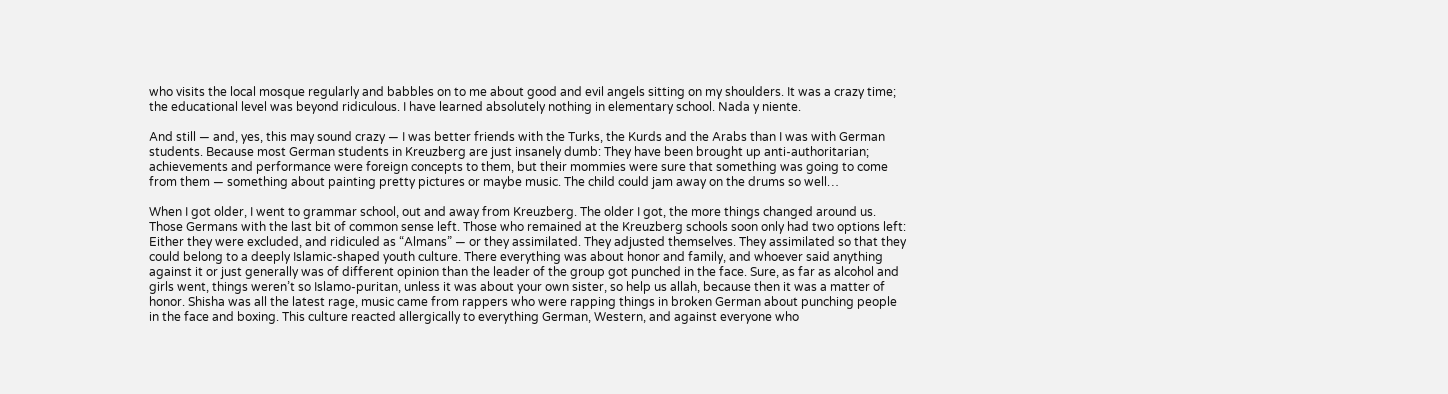who visits the local mosque regularly and babbles on to me about good and evil angels sitting on my shoulders. It was a crazy time; the educational level was beyond ridiculous. I have learned absolutely nothing in elementary school. Nada y niente.

And still — and, yes, this may sound crazy — I was better friends with the Turks, the Kurds and the Arabs than I was with German students. Because most German students in Kreuzberg are just insanely dumb: They have been brought up anti-authoritarian; achievements and performance were foreign concepts to them, but their mommies were sure that something was going to come from them — something about painting pretty pictures or maybe music. The child could jam away on the drums so well…

When I got older, I went to grammar school, out and away from Kreuzberg. The older I got, the more things changed around us. Those Germans with the last bit of common sense left. Those who remained at the Kreuzberg schools soon only had two options left: Either they were excluded, and ridiculed as “Almans” — or they assimilated. They adjusted themselves. They assimilated so that they could belong to a deeply Islamic-shaped youth culture. There everything was about honor and family, and whoever said anything against it or just generally was of different opinion than the leader of the group got punched in the face. Sure, as far as alcohol and girls went, things weren’t so Islamo-puritan, unless it was about your own sister, so help us allah, because then it was a matter of honor. Shisha was all the latest rage, music came from rappers who were rapping things in broken German about punching people in the face and boxing. This culture reacted allergically to everything German, Western, and against everyone who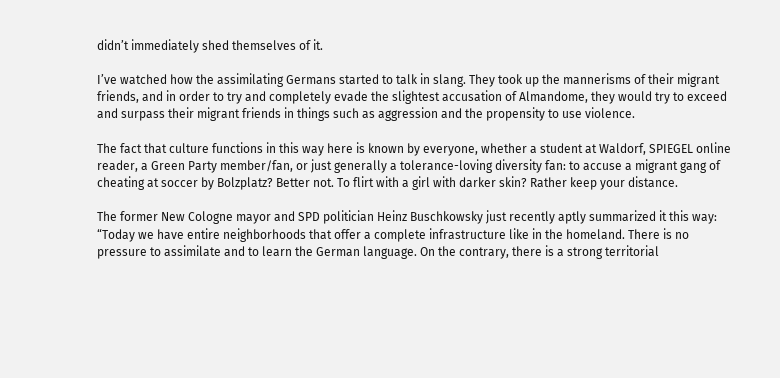didn’t immediately shed themselves of it.

I’ve watched how the assimilating Germans started to talk in slang. They took up the mannerisms of their migrant friends, and in order to try and completely evade the slightest accusation of Almandome, they would try to exceed and surpass their migrant friends in things such as aggression and the propensity to use violence.

The fact that culture functions in this way here is known by everyone, whether a student at Waldorf, SPIEGEL online reader, a Green Party member/fan, or just generally a tolerance-loving diversity fan: to accuse a migrant gang of cheating at soccer by Bolzplatz? Better not. To flirt with a girl with darker skin? Rather keep your distance.

The former New Cologne mayor and SPD politician Heinz Buschkowsky just recently aptly summarized it this way: “Today we have entire neighborhoods that offer a complete infrastructure like in the homeland. There is no pressure to assimilate and to learn the German language. On the contrary, there is a strong territorial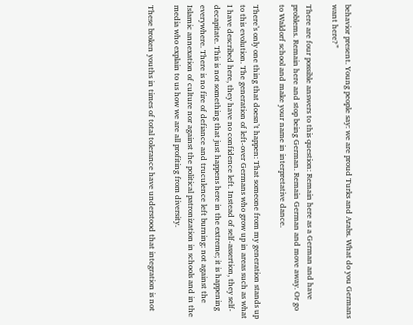behavior present. Young people say: we are proud Turks and Arabs. What do you Germans want here?”

There are four possible answers to this question: Remain here as a German and have problems. Remain here and stop being German. Remain German and move away. Or go to Waldorf school and make your name in interpretative dance.

There’s only one thing that doesn’t happen: That someone from my generation stands up to this evolution. The generation of left-over Germans who grow up in areas such as what I have described here, they have no confidence left. Instead of self-assertion, they self-decapitate. This is not something that just happens here in the extreme; it is happening everywhere. There is no fire of defiance and truculence left burning: not against the Islamic annexation of culture nor against the political patronization in schools and in the media who explain to us how we are all profiting from diversity.

These broken youths in times of total tolerance have understood that integration is not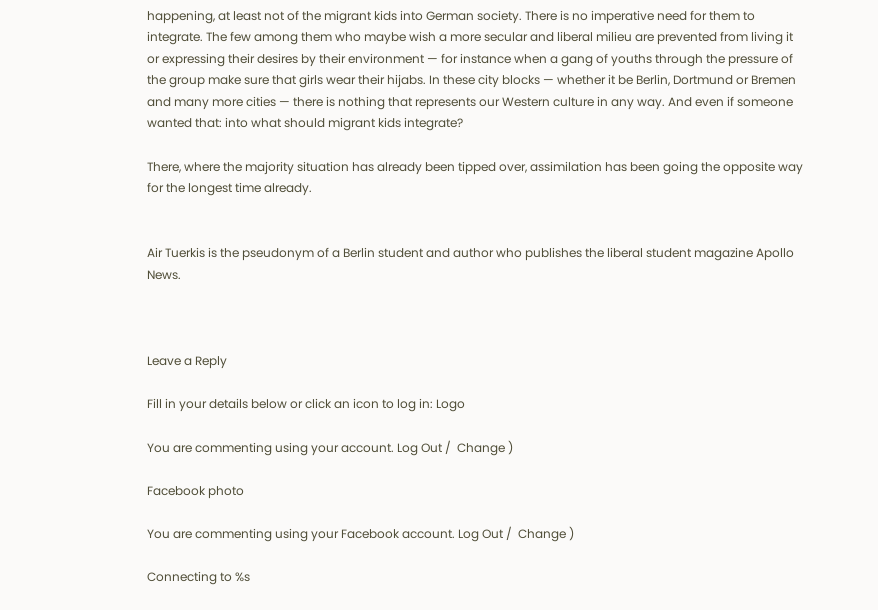happening, at least not of the migrant kids into German society. There is no imperative need for them to integrate. The few among them who maybe wish a more secular and liberal milieu are prevented from living it or expressing their desires by their environment — for instance when a gang of youths through the pressure of the group make sure that girls wear their hijabs. In these city blocks — whether it be Berlin, Dortmund or Bremen and many more cities — there is nothing that represents our Western culture in any way. And even if someone wanted that: into what should migrant kids integrate?

There, where the majority situation has already been tipped over, assimilation has been going the opposite way for the longest time already.


Air Tuerkis is the pseudonym of a Berlin student and author who publishes the liberal student magazine Apollo News.



Leave a Reply

Fill in your details below or click an icon to log in: Logo

You are commenting using your account. Log Out /  Change )

Facebook photo

You are commenting using your Facebook account. Log Out /  Change )

Connecting to %s